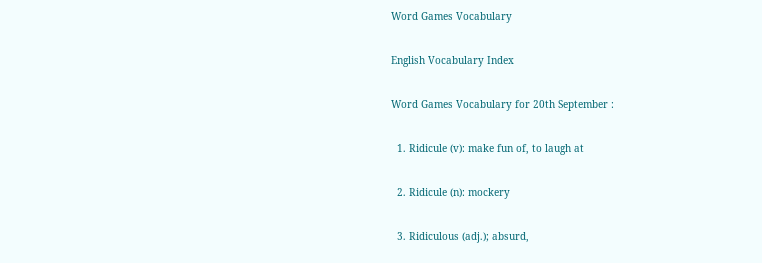Word Games Vocabulary

English Vocabulary Index

Word Games Vocabulary for 20th September :

  1. Ridicule (v): make fun of, to laugh at

  2. Ridicule (n): mockery

  3. Ridiculous (adj.); absurd,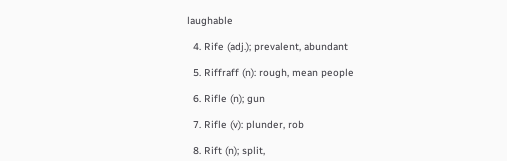laughable

  4. Rife (adj.); prevalent, abundant

  5. Riffraff (n): rough, mean people

  6. Rifle (n); gun

  7. Rifle (v): plunder, rob

  8. Rift (n); split,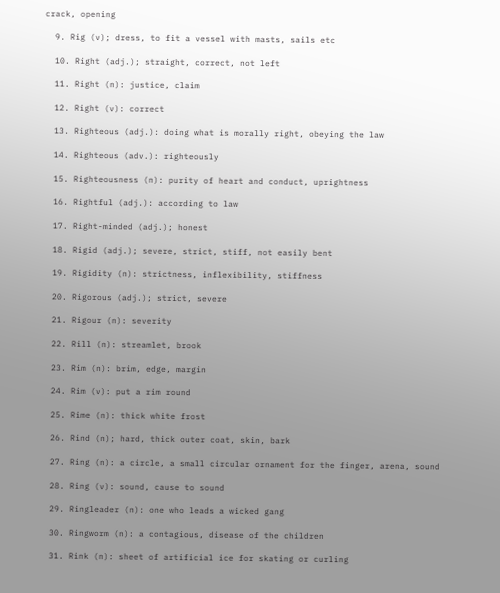crack, opening

  9. Rig (v); dress, to fit a vessel with masts, sails etc

  10. Right (adj.); straight, correct, not left

  11. Right (n): justice, claim

  12. Right (v): correct

  13. Righteous (adj.): doing what is morally right, obeying the law

  14. Righteous (adv.): righteously

  15. Righteousness (n): purity of heart and conduct, uprightness

  16. Rightful (adj.): according to law

  17. Right-minded (adj.); honest

  18. Rigid (adj.); severe, strict, stiff, not easily bent

  19. Rigidity (n): strictness, inflexibility, stiffness

  20. Rigorous (adj.); strict, severe

  21. Rigour (n): severity

  22. Rill (n): streamlet, brook

  23. Rim (n): brim, edge, margin

  24. Rim (v): put a rim round

  25. Rime (n): thick white frost

  26. Rind (n); hard, thick outer coat, skin, bark

  27. Ring (n): a circle, a small circular ornament for the finger, arena, sound

  28. Ring (v): sound, cause to sound

  29. Ringleader (n): one who leads a wicked gang

  30. Ringworm (n): a contagious, disease of the children

  31. Rink (n): sheet of artificial ice for skating or curling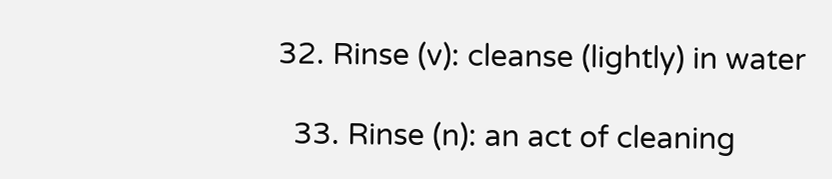32. Rinse (v): cleanse (lightly) in water

  33. Rinse (n): an act of cleaning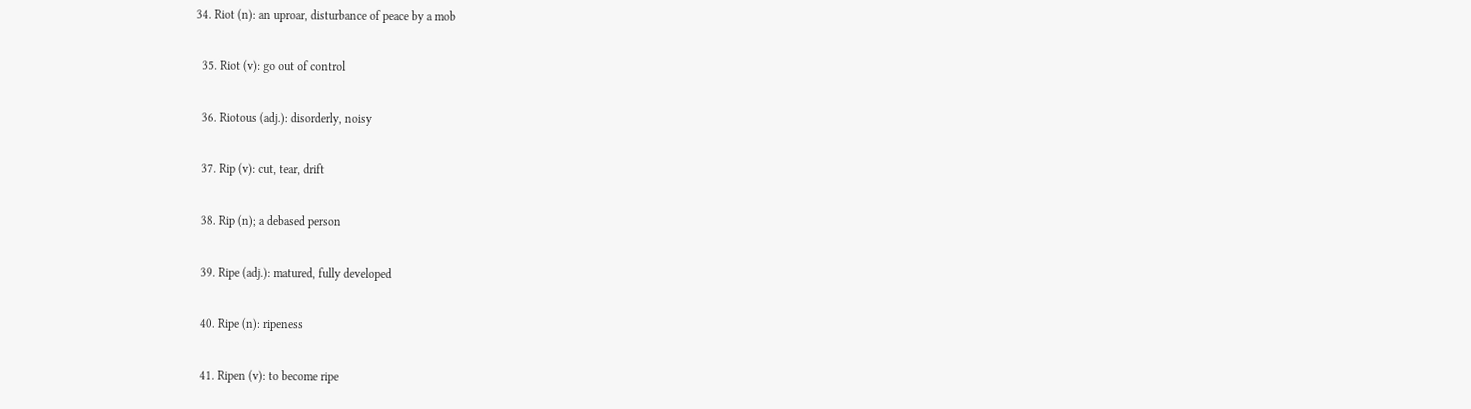34. Riot (n): an uproar, disturbance of peace by a mob

  35. Riot (v): go out of control

  36. Riotous (adj.): disorderly, noisy

  37. Rip (v): cut, tear, drift

  38. Rip (n); a debased person

  39. Ripe (adj.): matured, fully developed

  40. Ripe (n): ripeness

  41. Ripen (v): to become ripe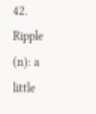42. Ripple (n): a little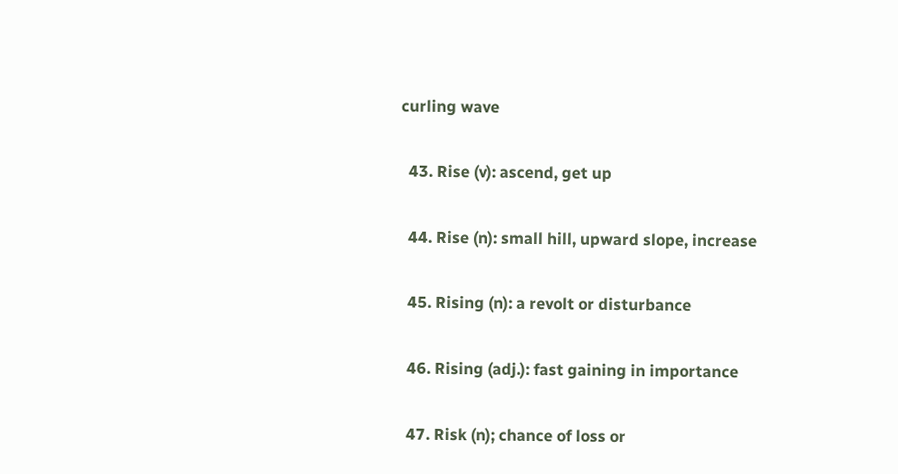curling wave

  43. Rise (v): ascend, get up

  44. Rise (n): small hill, upward slope, increase

  45. Rising (n): a revolt or disturbance

  46. Rising (adj.): fast gaining in importance

  47. Risk (n); chance of loss or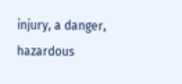injury, a danger, hazardous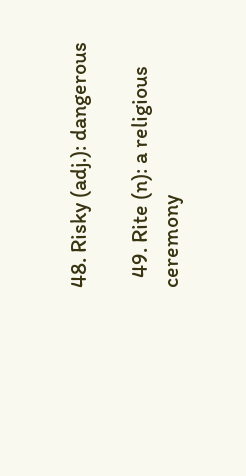48. Risky (adj.): dangerous

  49. Rite (n): a religious ceremony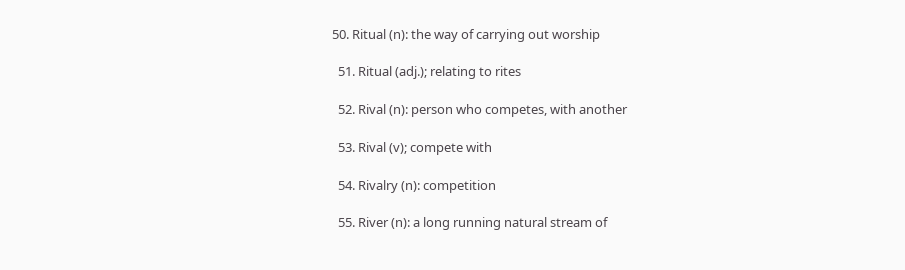50. Ritual (n): the way of carrying out worship

  51. Ritual (adj.); relating to rites

  52. Rival (n): person who competes, with another

  53. Rival (v); compete with

  54. Rivalry (n): competition

  55. River (n): a long running natural stream of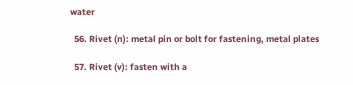water

  56. Rivet (n): metal pin or bolt for fastening, metal plates

  57. Rivet (v): fasten with a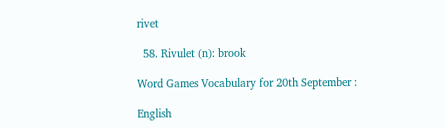rivet

  58. Rivulet (n): brook

Word Games Vocabulary for 20th September :

English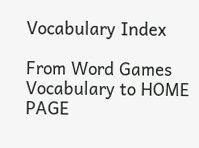Vocabulary Index

From Word Games Vocabulary to HOME PAGE